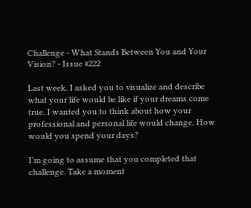Challenge - What Stands Between You and Your Vision? - Issue #222

Last week, I asked you to visualize and describe what your life would be like if your dreams come true. I wanted you to think about how your professional and personal life would change. How would you spend your days?

I’m going to assume that you completed that challenge. Take a moment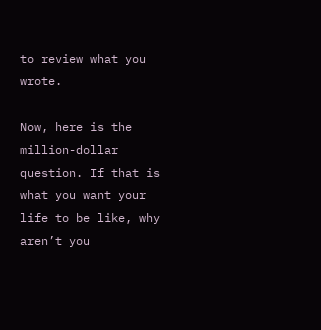to review what you wrote.

Now, here is the million-dollar question. If that is what you want your life to be like, why aren’t you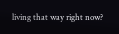living that way right now?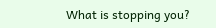What is stopping you?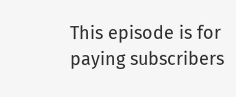This episode is for paying subscribers